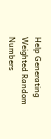Help Generating Weighted Random Numbers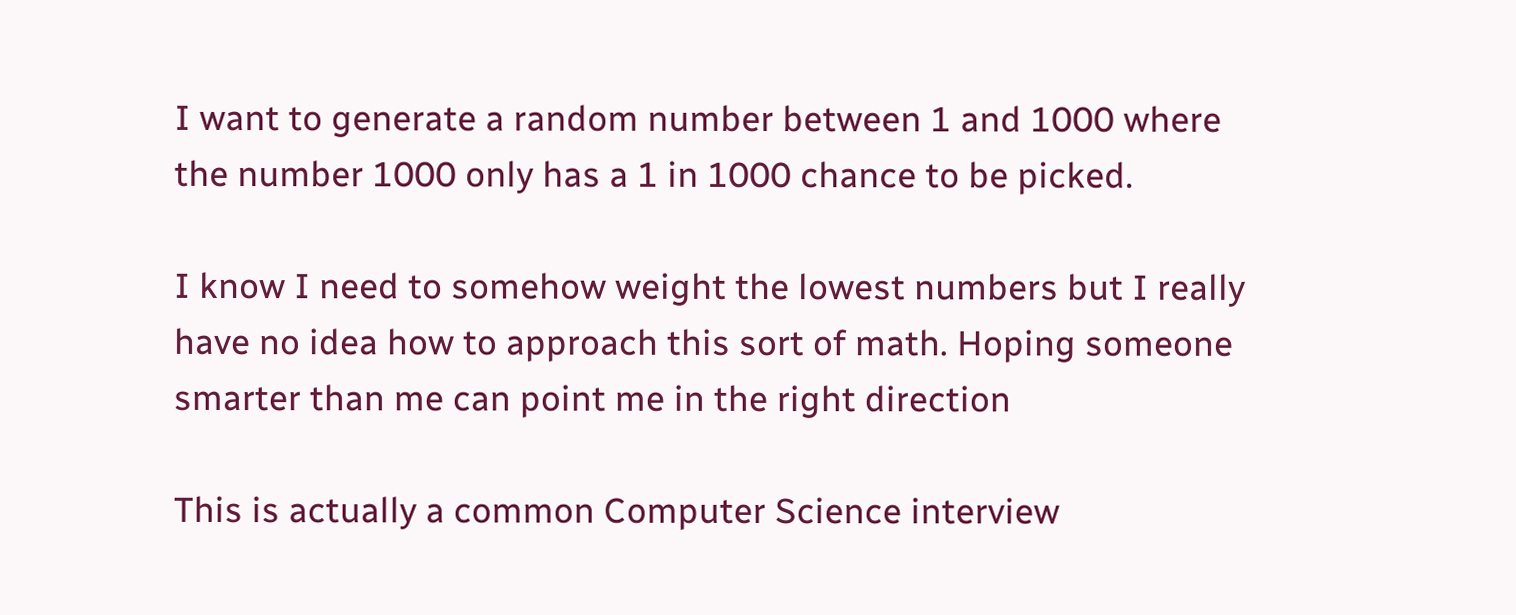I want to generate a random number between 1 and 1000 where the number 1000 only has a 1 in 1000 chance to be picked.

I know I need to somehow weight the lowest numbers but I really have no idea how to approach this sort of math. Hoping someone smarter than me can point me in the right direction

This is actually a common Computer Science interview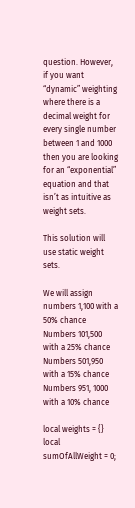question. However, if you want “dynamic” weighting where there is a decimal weight for every single number between 1 and 1000 then you are looking for an “exponential” equation and that isn’t as intuitive as weight sets.

This solution will use static weight sets.

We will assign numbers 1,100 with a 50% chance
Numbers 101,500 with a 25% chance
Numbers 501,950 with a 15% chance
Numbers 951, 1000 with a 10% chance

local weights = {}
local sumOfAllWeight = 0;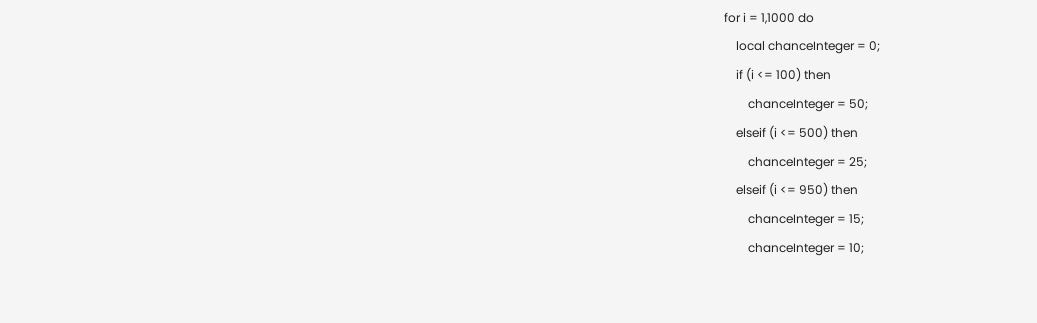for i = 1,1000 do
    local chanceInteger = 0;
    if (i <= 100) then
        chanceInteger = 50;
    elseif (i <= 500) then
        chanceInteger = 25;
    elseif (i <= 950) then
        chanceInteger = 15;
        chanceInteger = 10;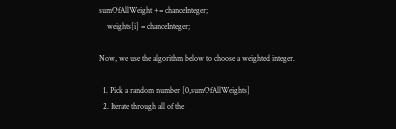sumOfAllWeight += chanceInteger;
    weights[i] = chanceInteger;

Now, we use the algorithm below to choose a weighted integer.

  1. Pick a random number [0,sumOfAllWeights]
  2. Iterate through all of the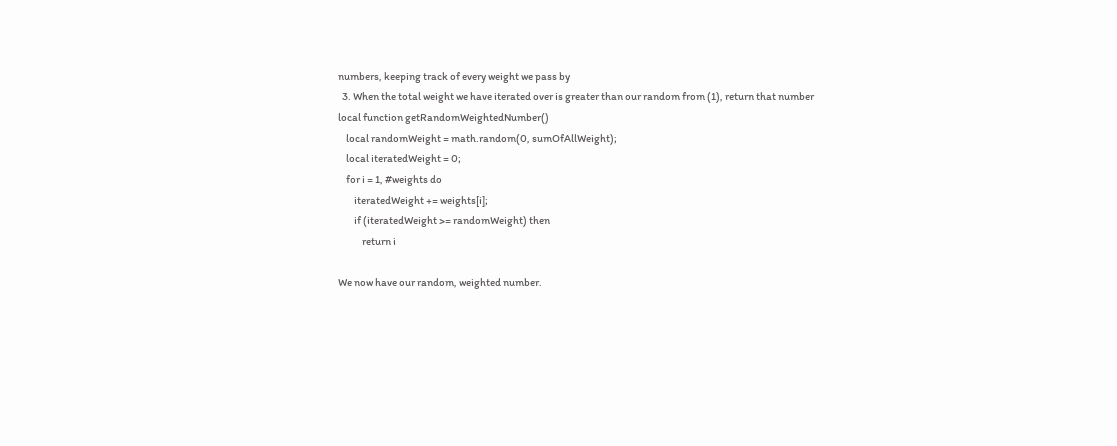numbers, keeping track of every weight we pass by
  3. When the total weight we have iterated over is greater than our random from (1), return that number
local function getRandomWeightedNumber()
    local randomWeight = math.random(0, sumOfAllWeight);
    local iteratedWeight = 0;
    for i = 1, #weights do
        iteratedWeight += weights[i];
        if (iteratedWeight >= randomWeight) then
            return i

We now have our random, weighted number.